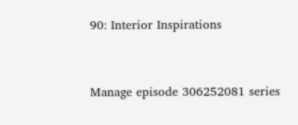90: Interior Inspirations


Manage episode 306252081 series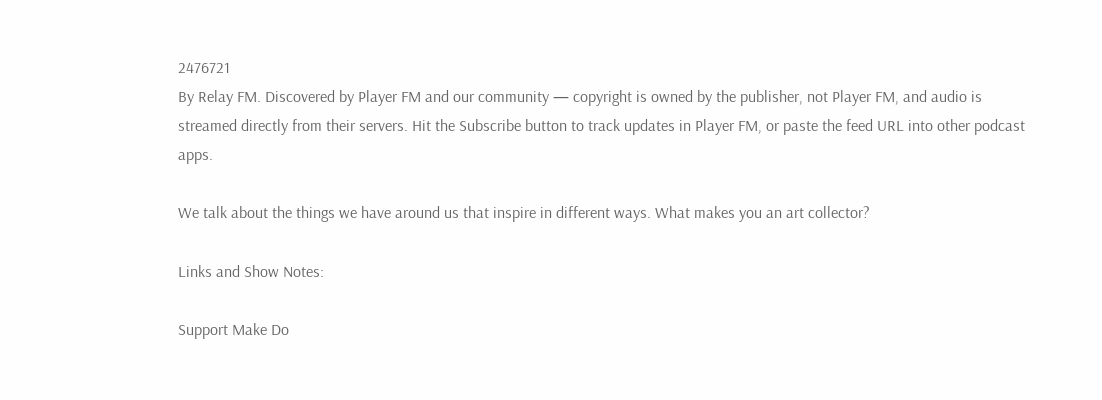2476721
By Relay FM. Discovered by Player FM and our community — copyright is owned by the publisher, not Player FM, and audio is streamed directly from their servers. Hit the Subscribe button to track updates in Player FM, or paste the feed URL into other podcast apps.

We talk about the things we have around us that inspire in different ways. What makes you an art collector?

Links and Show Notes:

Support Make Do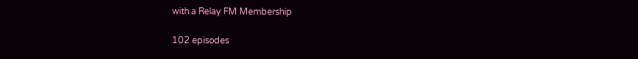with a Relay FM Membership

102 episodes